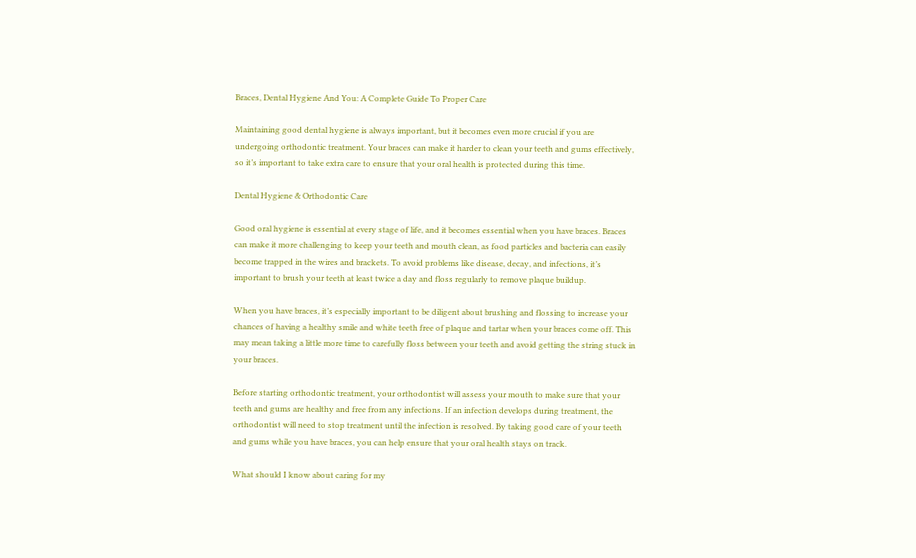Braces, Dental Hygiene And You: A Complete Guide To Proper Care

Maintaining good dental hygiene is always important, but it becomes even more crucial if you are undergoing orthodontic treatment. Your braces can make it harder to clean your teeth and gums effectively, so it’s important to take extra care to ensure that your oral health is protected during this time.

Dental Hygiene & Orthodontic Care

Good oral hygiene is essential at every stage of life, and it becomes essential when you have braces. Braces can make it more challenging to keep your teeth and mouth clean, as food particles and bacteria can easily become trapped in the wires and brackets. To avoid problems like disease, decay, and infections, it’s important to brush your teeth at least twice a day and floss regularly to remove plaque buildup.

When you have braces, it’s especially important to be diligent about brushing and flossing to increase your chances of having a healthy smile and white teeth free of plaque and tartar when your braces come off. This may mean taking a little more time to carefully floss between your teeth and avoid getting the string stuck in your braces.

Before starting orthodontic treatment, your orthodontist will assess your mouth to make sure that your teeth and gums are healthy and free from any infections. If an infection develops during treatment, the orthodontist will need to stop treatment until the infection is resolved. By taking good care of your teeth and gums while you have braces, you can help ensure that your oral health stays on track.

What should I know about caring for my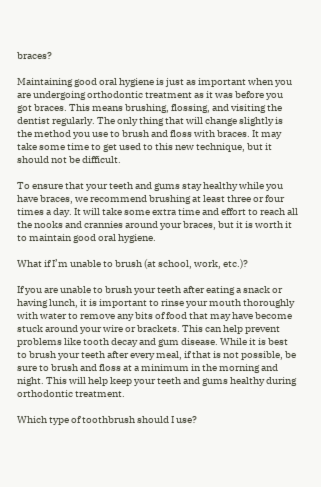braces?

Maintaining good oral hygiene is just as important when you are undergoing orthodontic treatment as it was before you got braces. This means brushing, flossing, and visiting the dentist regularly. The only thing that will change slightly is the method you use to brush and floss with braces. It may take some time to get used to this new technique, but it should not be difficult.

To ensure that your teeth and gums stay healthy while you have braces, we recommend brushing at least three or four times a day. It will take some extra time and effort to reach all the nooks and crannies around your braces, but it is worth it to maintain good oral hygiene.

What if I’m unable to brush (at school, work, etc.)?

If you are unable to brush your teeth after eating a snack or having lunch, it is important to rinse your mouth thoroughly with water to remove any bits of food that may have become stuck around your wire or brackets. This can help prevent problems like tooth decay and gum disease. While it is best to brush your teeth after every meal, if that is not possible, be sure to brush and floss at a minimum in the morning and night. This will help keep your teeth and gums healthy during orthodontic treatment.

Which type of toothbrush should I use?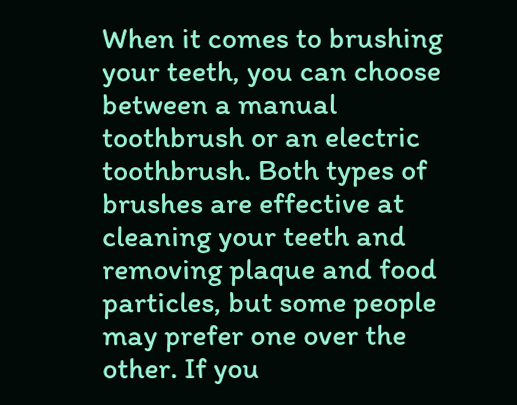When it comes to brushing your teeth, you can choose between a manual toothbrush or an electric toothbrush. Both types of brushes are effective at cleaning your teeth and removing plaque and food particles, but some people may prefer one over the other. If you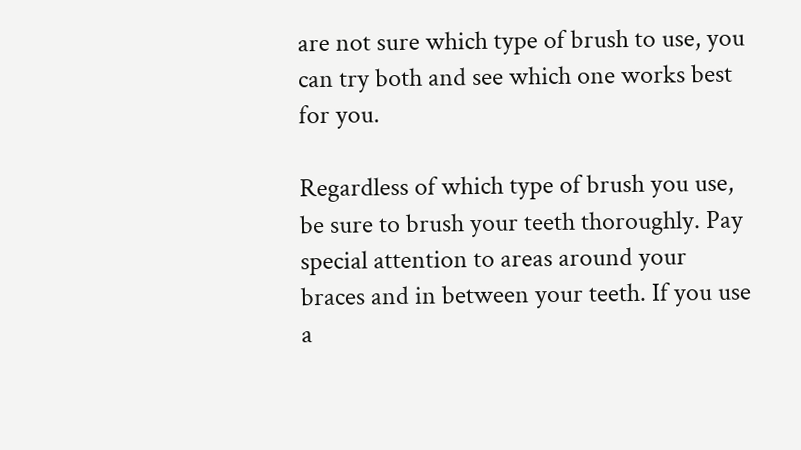are not sure which type of brush to use, you can try both and see which one works best for you.

Regardless of which type of brush you use, be sure to brush your teeth thoroughly. Pay special attention to areas around your braces and in between your teeth. If you use a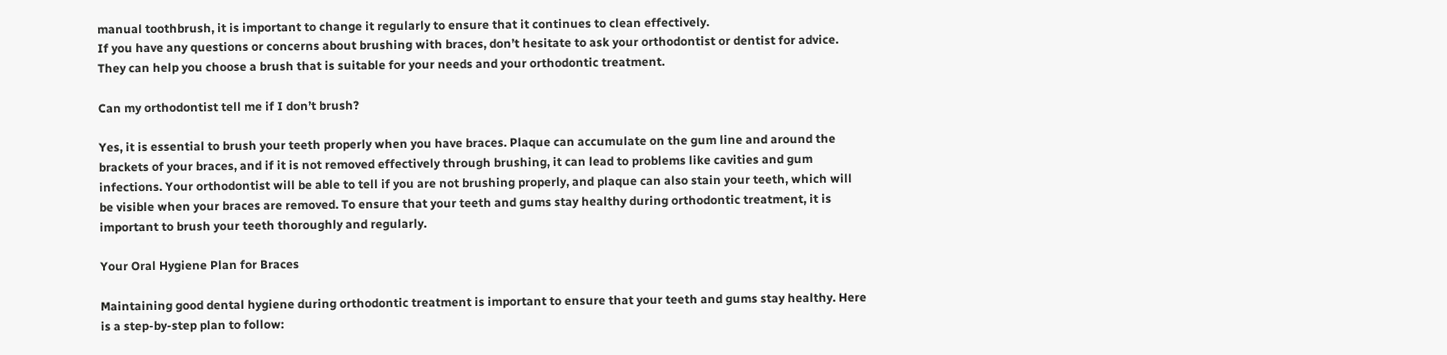manual toothbrush, it is important to change it regularly to ensure that it continues to clean effectively.
If you have any questions or concerns about brushing with braces, don’t hesitate to ask your orthodontist or dentist for advice. They can help you choose a brush that is suitable for your needs and your orthodontic treatment.

Can my orthodontist tell me if I don’t brush?

Yes, it is essential to brush your teeth properly when you have braces. Plaque can accumulate on the gum line and around the brackets of your braces, and if it is not removed effectively through brushing, it can lead to problems like cavities and gum infections. Your orthodontist will be able to tell if you are not brushing properly, and plaque can also stain your teeth, which will be visible when your braces are removed. To ensure that your teeth and gums stay healthy during orthodontic treatment, it is important to brush your teeth thoroughly and regularly.

Your Oral Hygiene Plan for Braces

Maintaining good dental hygiene during orthodontic treatment is important to ensure that your teeth and gums stay healthy. Here is a step-by-step plan to follow: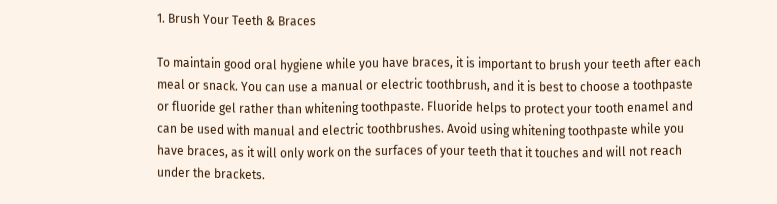1. Brush Your Teeth & Braces

To maintain good oral hygiene while you have braces, it is important to brush your teeth after each meal or snack. You can use a manual or electric toothbrush, and it is best to choose a toothpaste or fluoride gel rather than whitening toothpaste. Fluoride helps to protect your tooth enamel and can be used with manual and electric toothbrushes. Avoid using whitening toothpaste while you have braces, as it will only work on the surfaces of your teeth that it touches and will not reach under the brackets.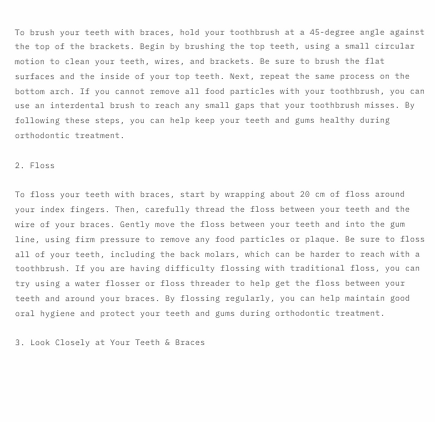To brush your teeth with braces, hold your toothbrush at a 45-degree angle against the top of the brackets. Begin by brushing the top teeth, using a small circular motion to clean your teeth, wires, and brackets. Be sure to brush the flat surfaces and the inside of your top teeth. Next, repeat the same process on the bottom arch. If you cannot remove all food particles with your toothbrush, you can use an interdental brush to reach any small gaps that your toothbrush misses. By following these steps, you can help keep your teeth and gums healthy during orthodontic treatment.

2. Floss

To floss your teeth with braces, start by wrapping about 20 cm of floss around your index fingers. Then, carefully thread the floss between your teeth and the wire of your braces. Gently move the floss between your teeth and into the gum line, using firm pressure to remove any food particles or plaque. Be sure to floss all of your teeth, including the back molars, which can be harder to reach with a toothbrush. If you are having difficulty flossing with traditional floss, you can try using a water flosser or floss threader to help get the floss between your teeth and around your braces. By flossing regularly, you can help maintain good oral hygiene and protect your teeth and gums during orthodontic treatment.

3. Look Closely at Your Teeth & Braces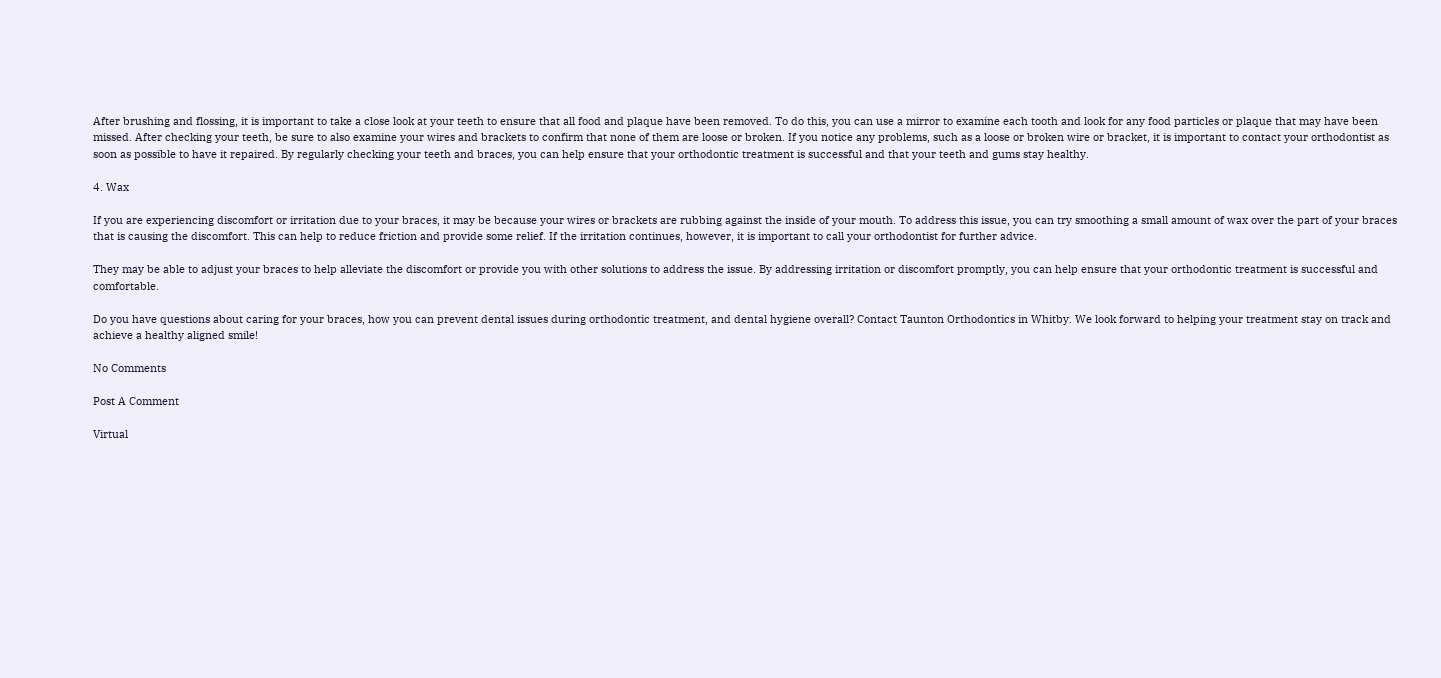After brushing and flossing, it is important to take a close look at your teeth to ensure that all food and plaque have been removed. To do this, you can use a mirror to examine each tooth and look for any food particles or plaque that may have been missed. After checking your teeth, be sure to also examine your wires and brackets to confirm that none of them are loose or broken. If you notice any problems, such as a loose or broken wire or bracket, it is important to contact your orthodontist as soon as possible to have it repaired. By regularly checking your teeth and braces, you can help ensure that your orthodontic treatment is successful and that your teeth and gums stay healthy.

4. Wax

If you are experiencing discomfort or irritation due to your braces, it may be because your wires or brackets are rubbing against the inside of your mouth. To address this issue, you can try smoothing a small amount of wax over the part of your braces that is causing the discomfort. This can help to reduce friction and provide some relief. If the irritation continues, however, it is important to call your orthodontist for further advice.

They may be able to adjust your braces to help alleviate the discomfort or provide you with other solutions to address the issue. By addressing irritation or discomfort promptly, you can help ensure that your orthodontic treatment is successful and comfortable.

Do you have questions about caring for your braces, how you can prevent dental issues during orthodontic treatment, and dental hygiene overall? Contact Taunton Orthodontics in Whitby. We look forward to helping your treatment stay on track and achieve a healthy aligned smile!

No Comments

Post A Comment

Virtual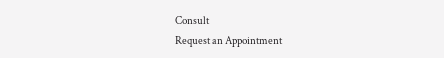Consult
Request an Appointment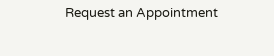Request an Appointment